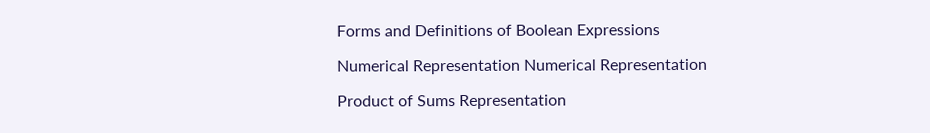Forms and Definitions of Boolean Expressions

Numerical Representation Numerical Representation

Product of Sums Representation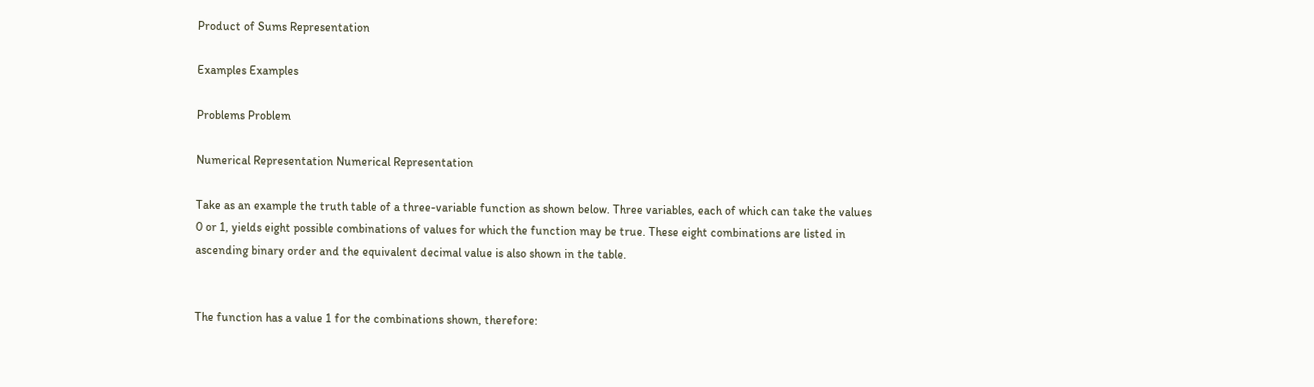Product of Sums Representation

Examples Examples

Problems Problem

Numerical Representation Numerical Representation

Take as an example the truth table of a three-variable function as shown below. Three variables, each of which can take the values 0 or 1, yields eight possible combinations of values for which the function may be true. These eight combinations are listed in ascending binary order and the equivalent decimal value is also shown in the table.


The function has a value 1 for the combinations shown, therefore: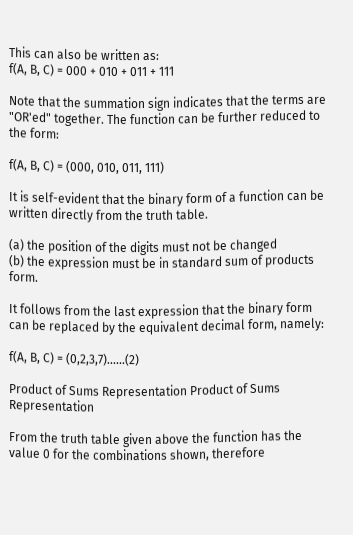This can also be written as:
f(A, B, C) = 000 + 010 + 011 + 111

Note that the summation sign indicates that the terms are "OR'ed" together. The function can be further reduced to the form:

f(A, B, C) = (000, 010, 011, 111)

It is self-evident that the binary form of a function can be written directly from the truth table.

(a) the position of the digits must not be changed
(b) the expression must be in standard sum of products form.

It follows from the last expression that the binary form can be replaced by the equivalent decimal form, namely:

f(A, B, C) = (0,2,3,7)......(2)

Product of Sums Representation Product of Sums Representation

From the truth table given above the function has the value 0 for the combinations shown, therefore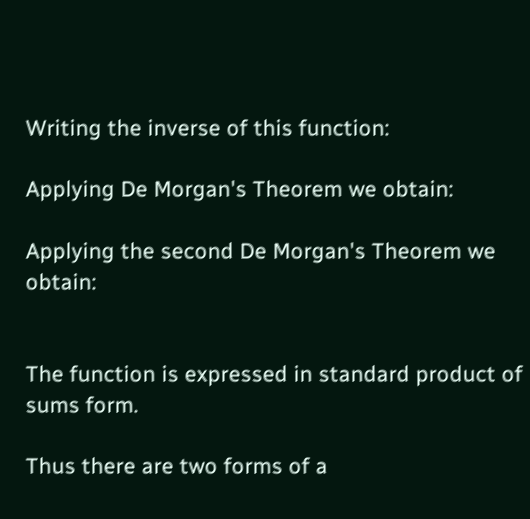Writing the inverse of this function:

Applying De Morgan's Theorem we obtain:

Applying the second De Morgan's Theorem we obtain:


The function is expressed in standard product of sums form.

Thus there are two forms of a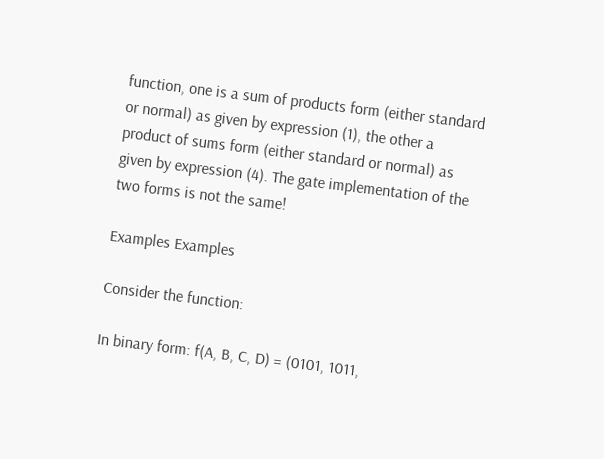function, one is a sum of products form (either standard or normal) as given by expression (1), the other a product of sums form (either standard or normal) as given by expression (4). The gate implementation of the two forms is not the same!

Examples Examples

Consider the function:

In binary form: f(A, B, C, D) = (0101, 1011,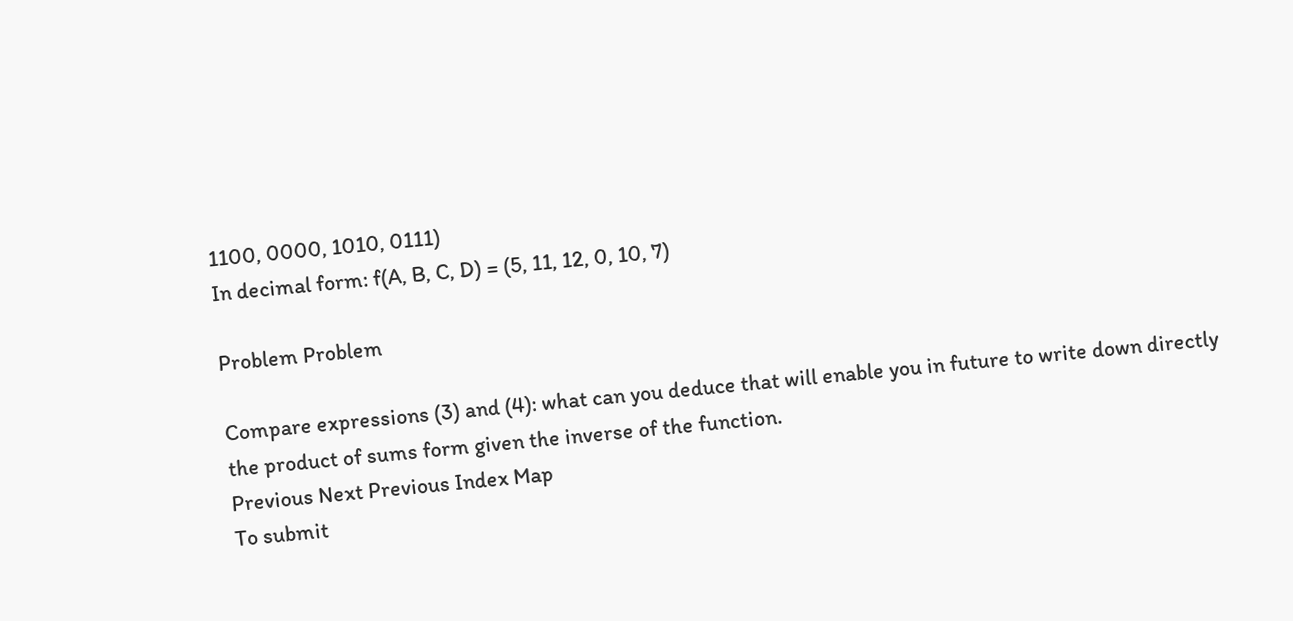1100, 0000, 1010, 0111)
In decimal form: f(A, B, C, D) = (5, 11, 12, 0, 10, 7)

Problem Problem

Compare expressions (3) and (4): what can you deduce that will enable you in future to write down directly the product of sums form given the inverse of the function.
Previous Next Previous Index Map
To submit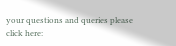your questions and queries please click here: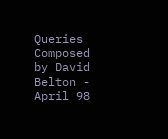Queries
Composed by David Belton - April 98